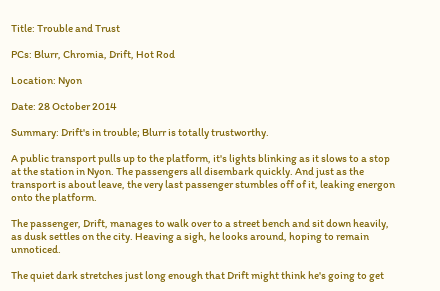Title: Trouble and Trust

PCs: Blurr, Chromia, Drift, Hot Rod

Location: Nyon

Date: 28 October 2014

Summary: Drift's in trouble; Blurr is totally trustworthy.

A public transport pulls up to the platform, it's lights blinking as it slows to a stop at the station in Nyon. The passengers all disembark quickly. And just as the transport is about leave, the very last passenger stumbles off of it, leaking energon onto the platform.

The passenger, Drift, manages to walk over to a street bench and sit down heavily, as dusk settles on the city. Heaving a sigh, he looks around, hoping to remain unnoticed.

The quiet dark stretches just long enough that Drift might think he's going to get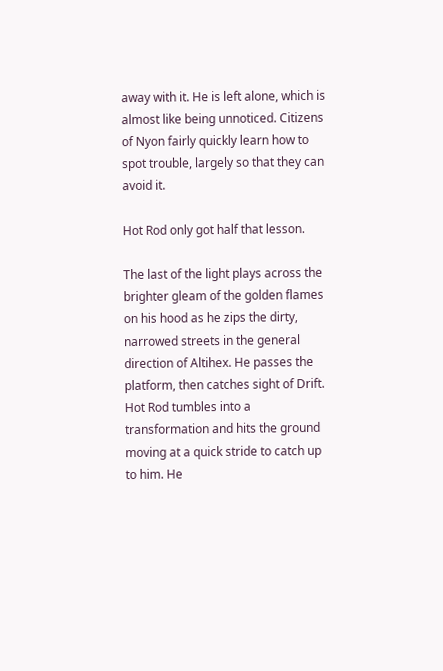away with it. He is left alone, which is almost like being unnoticed. Citizens of Nyon fairly quickly learn how to spot trouble, largely so that they can avoid it.

Hot Rod only got half that lesson.

The last of the light plays across the brighter gleam of the golden flames on his hood as he zips the dirty, narrowed streets in the general direction of Altihex. He passes the platform, then catches sight of Drift. Hot Rod tumbles into a transformation and hits the ground moving at a quick stride to catch up to him. He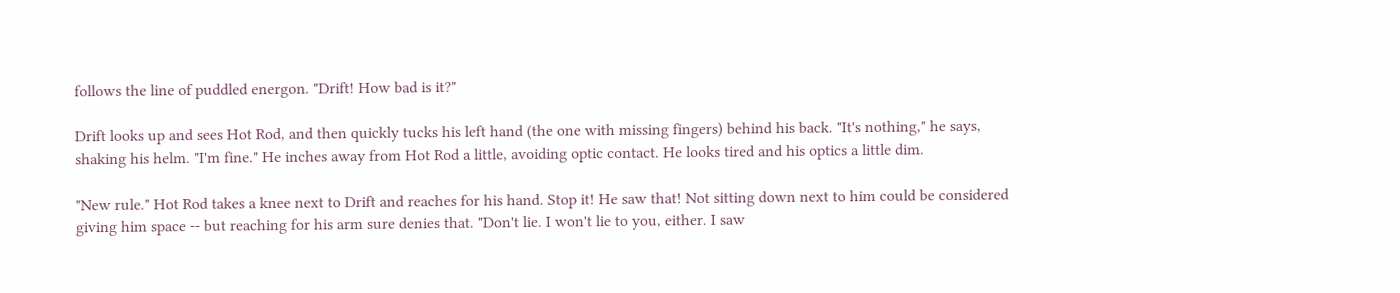follows the line of puddled energon. "Drift! How bad is it?"

Drift looks up and sees Hot Rod, and then quickly tucks his left hand (the one with missing fingers) behind his back. "It's nothing," he says, shaking his helm. "I'm fine." He inches away from Hot Rod a little, avoiding optic contact. He looks tired and his optics a little dim.

"New rule." Hot Rod takes a knee next to Drift and reaches for his hand. Stop it! He saw that! Not sitting down next to him could be considered giving him space -- but reaching for his arm sure denies that. "Don't lie. I won't lie to you, either. I saw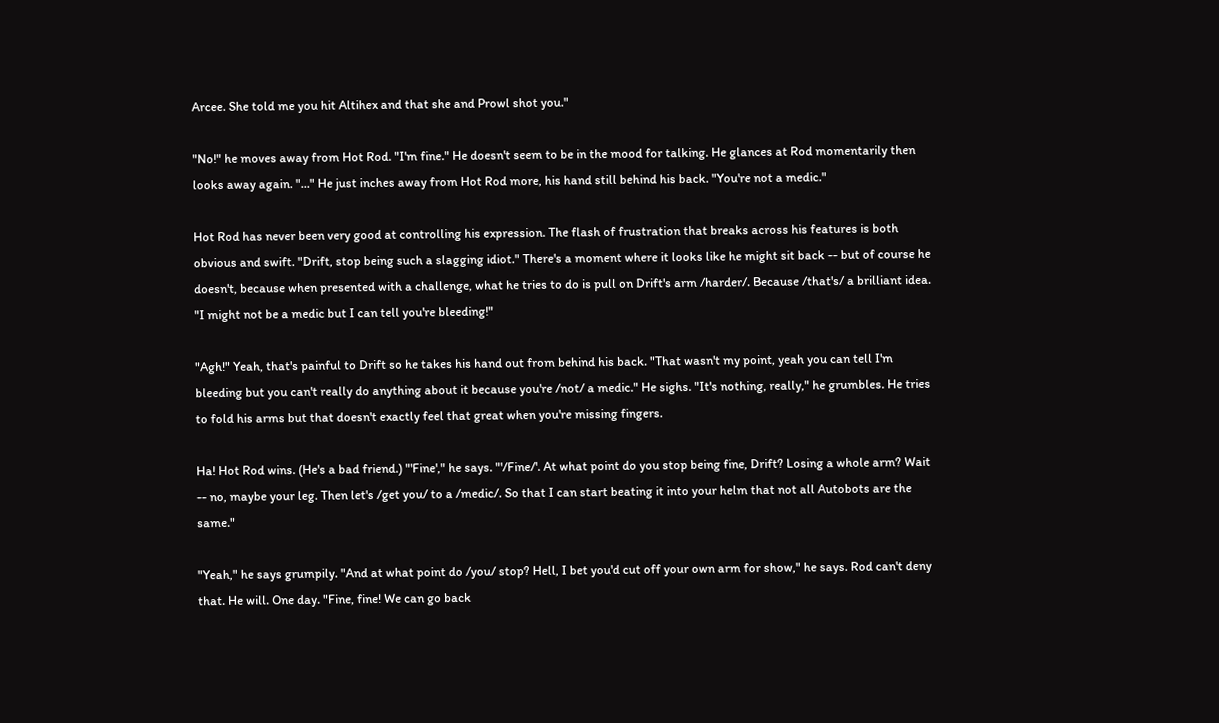Arcee. She told me you hit Altihex and that she and Prowl shot you."

"No!" he moves away from Hot Rod. "I'm fine." He doesn't seem to be in the mood for talking. He glances at Rod momentarily then looks away again. "..." He just inches away from Hot Rod more, his hand still behind his back. "You're not a medic."

Hot Rod has never been very good at controlling his expression. The flash of frustration that breaks across his features is both obvious and swift. "Drift, stop being such a slagging idiot." There's a moment where it looks like he might sit back -- but of course he doesn't, because when presented with a challenge, what he tries to do is pull on Drift's arm /harder/. Because /that's/ a brilliant idea. "I might not be a medic but I can tell you're bleeding!"

"Agh!" Yeah, that's painful to Drift so he takes his hand out from behind his back. "That wasn't my point, yeah you can tell I'm bleeding but you can't really do anything about it because you're /not/ a medic." He sighs. "It's nothing, really," he grumbles. He tries to fold his arms but that doesn't exactly feel that great when you're missing fingers.

Ha! Hot Rod wins. (He's a bad friend.) "'Fine'," he says. "'/Fine/'. At what point do you stop being fine, Drift? Losing a whole arm? Wait -- no, maybe your leg. Then let's /get you/ to a /medic/. So that I can start beating it into your helm that not all Autobots are the same."

"Yeah," he says grumpily. "And at what point do /you/ stop? Hell, I bet you'd cut off your own arm for show," he says. Rod can't deny that. He will. One day. "Fine, fine! We can go back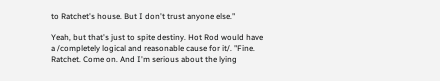to Ratchet's house. But I don't trust anyone else."

Yeah, but that's just to spite destiny. Hot Rod would have a /completely logical and reasonable cause for it/. "Fine. Ratchet. Come on. And I'm serious about the lying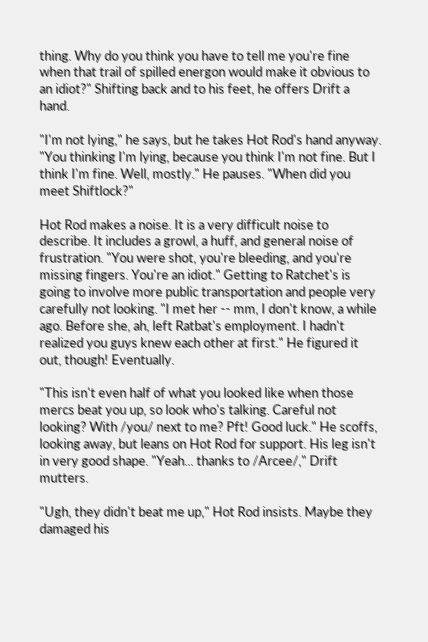thing. Why do you think you have to tell me you're fine when that trail of spilled energon would make it obvious to an idiot?" Shifting back and to his feet, he offers Drift a hand.

"I'm not lying," he says, but he takes Hot Rod's hand anyway. "You thinking I'm lying, because you think I'm not fine. But I think I'm fine. Well, mostly." He pauses. "When did you meet Shiftlock?"

Hot Rod makes a noise. It is a very difficult noise to describe. It includes a growl, a huff, and general noise of frustration. "You were shot, you're bleeding, and you're missing fingers. You're an idiot." Getting to Ratchet's is going to involve more public transportation and people very carefully not looking. "I met her -- mm, I don't know, a while ago. Before she, ah, left Ratbat's employment. I hadn't realized you guys knew each other at first." He figured it out, though! Eventually.

"This isn't even half of what you looked like when those mercs beat you up, so look who's talking. Careful not looking? With /you/ next to me? Pft! Good luck." He scoffs, looking away, but leans on Hot Rod for support. His leg isn't in very good shape. "Yeah... thanks to /Arcee/," Drift mutters.

"Ugh, they didn't beat me up," Hot Rod insists. Maybe they damaged his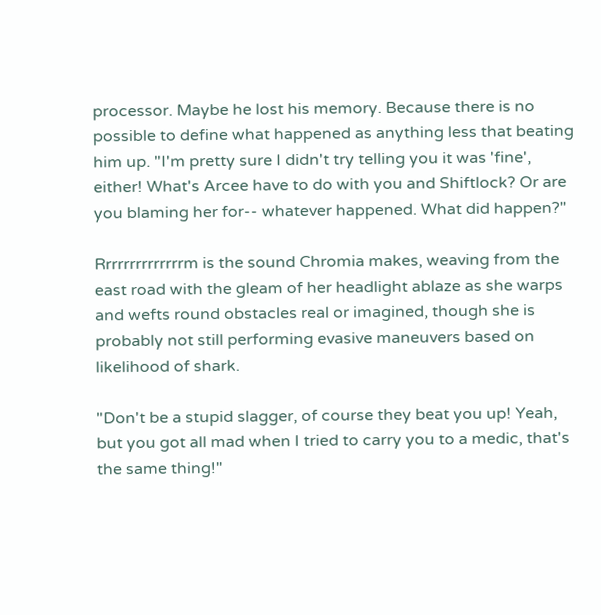processor. Maybe he lost his memory. Because there is no possible to define what happened as anything less that beating him up. "I'm pretty sure I didn't try telling you it was 'fine', either! What's Arcee have to do with you and Shiftlock? Or are you blaming her for-- whatever happened. What did happen?"

Rrrrrrrrrrrrrrm is the sound Chromia makes, weaving from the east road with the gleam of her headlight ablaze as she warps and wefts round obstacles real or imagined, though she is probably not still performing evasive maneuvers based on likelihood of shark.

"Don't be a stupid slagger, of course they beat you up! Yeah, but you got all mad when I tried to carry you to a medic, that's the same thing!"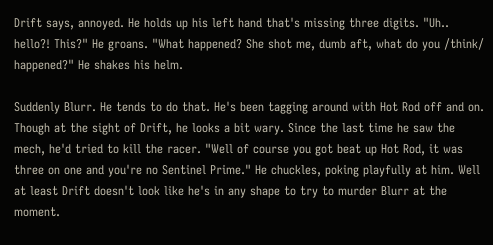Drift says, annoyed. He holds up his left hand that's missing three digits. "Uh.. hello?! This?" He groans. "What happened? She shot me, dumb aft, what do you /think/ happened?" He shakes his helm.

Suddenly Blurr. He tends to do that. He's been tagging around with Hot Rod off and on. Though at the sight of Drift, he looks a bit wary. Since the last time he saw the mech, he'd tried to kill the racer. "Well of course you got beat up Hot Rod, it was three on one and you're no Sentinel Prime." He chuckles, poking playfully at him. Well at least Drift doesn't look like he's in any shape to try to murder Blurr at the moment.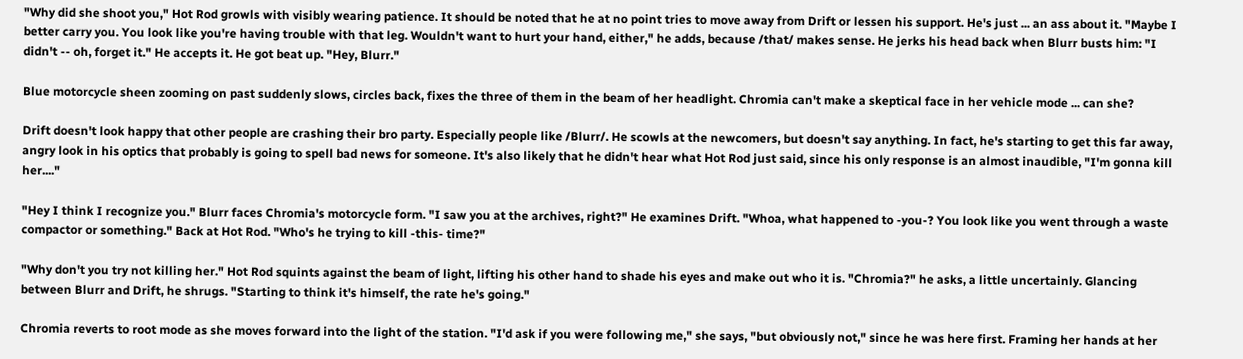"Why did she shoot you," Hot Rod growls with visibly wearing patience. It should be noted that he at no point tries to move away from Drift or lessen his support. He's just ... an ass about it. "Maybe I better carry you. You look like you're having trouble with that leg. Wouldn't want to hurt your hand, either," he adds, because /that/ makes sense. He jerks his head back when Blurr busts him: "I didn't -- oh, forget it." He accepts it. He got beat up. "Hey, Blurr."

Blue motorcycle sheen zooming on past suddenly slows, circles back, fixes the three of them in the beam of her headlight. Chromia can't make a skeptical face in her vehicle mode ... can she?

Drift doesn't look happy that other people are crashing their bro party. Especially people like /Blurr/. He scowls at the newcomers, but doesn't say anything. In fact, he's starting to get this far away, angry look in his optics that probably is going to spell bad news for someone. It's also likely that he didn't hear what Hot Rod just said, since his only response is an almost inaudible, "I'm gonna kill her...."

"Hey I think I recognize you." Blurr faces Chromia's motorcycle form. "I saw you at the archives, right?" He examines Drift. "Whoa, what happened to -you-? You look like you went through a waste compactor or something." Back at Hot Rod. "Who's he trying to kill -this- time?"

"Why don't you try not killing her." Hot Rod squints against the beam of light, lifting his other hand to shade his eyes and make out who it is. "Chromia?" he asks, a little uncertainly. Glancing between Blurr and Drift, he shrugs. "Starting to think it's himself, the rate he's going."

Chromia reverts to root mode as she moves forward into the light of the station. "I'd ask if you were following me," she says, "but obviously not," since he was here first. Framing her hands at her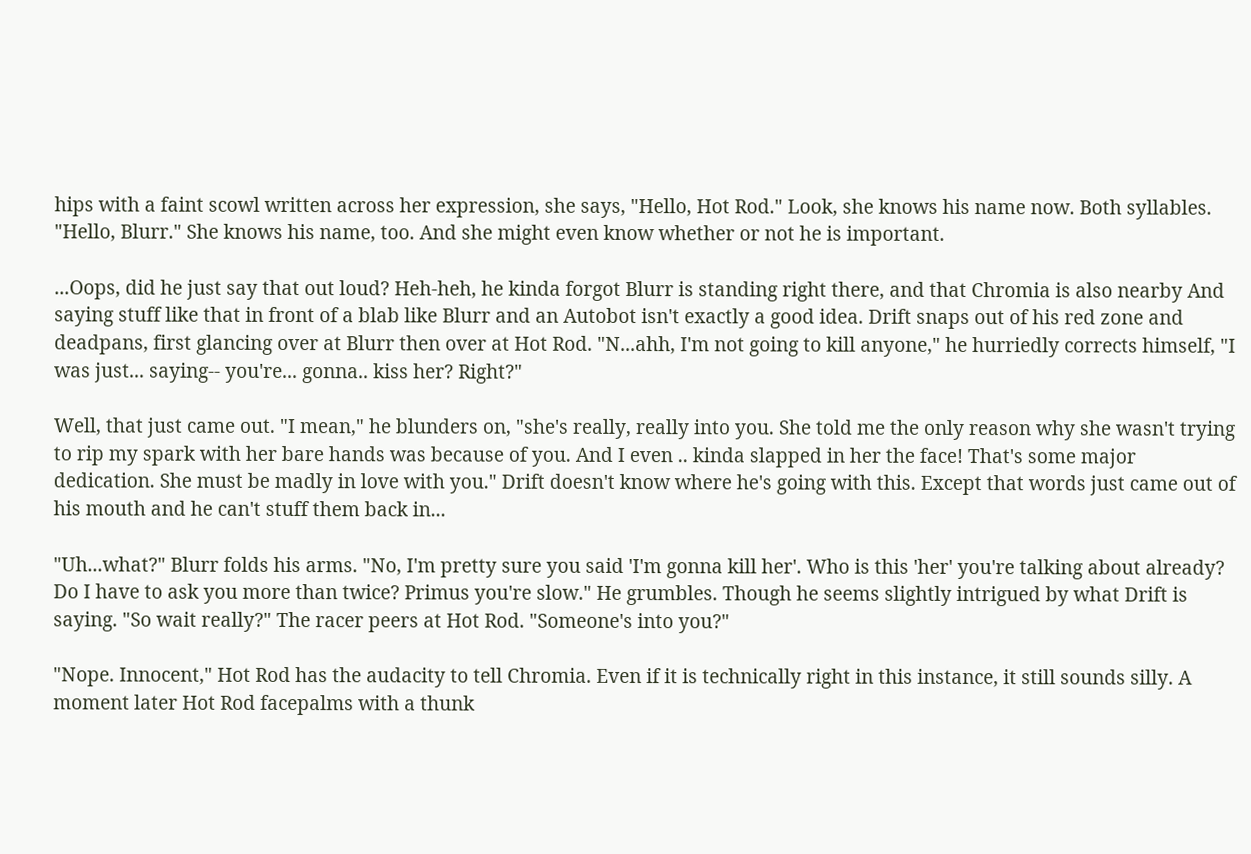hips with a faint scowl written across her expression, she says, "Hello, Hot Rod." Look, she knows his name now. Both syllables. "Hello, Blurr." She knows his name, too. And she might even know whether or not he is important.

...Oops, did he just say that out loud? Heh-heh, he kinda forgot Blurr is standing right there, and that Chromia is also nearby And saying stuff like that in front of a blab like Blurr and an Autobot isn't exactly a good idea. Drift snaps out of his red zone and deadpans, first glancing over at Blurr then over at Hot Rod. "N...ahh, I'm not going to kill anyone," he hurriedly corrects himself, "I was just... saying-- you're... gonna.. kiss her? Right?"

Well, that just came out. "I mean," he blunders on, "she's really, really into you. She told me the only reason why she wasn't trying to rip my spark with her bare hands was because of you. And I even .. kinda slapped in her the face! That's some major dedication. She must be madly in love with you." Drift doesn't know where he's going with this. Except that words just came out of his mouth and he can't stuff them back in...

"Uh...what?" Blurr folds his arms. "No, I'm pretty sure you said 'I'm gonna kill her'. Who is this 'her' you're talking about already? Do I have to ask you more than twice? Primus you're slow." He grumbles. Though he seems slightly intrigued by what Drift is saying. "So wait really?" The racer peers at Hot Rod. "Someone's into you?"

"Nope. Innocent," Hot Rod has the audacity to tell Chromia. Even if it is technically right in this instance, it still sounds silly. A moment later Hot Rod facepalms with a thunk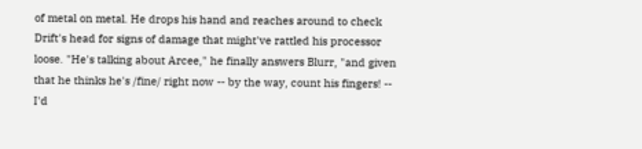of metal on metal. He drops his hand and reaches around to check Drift's head for signs of damage that might've rattled his processor loose. "He's talking about Arcee," he finally answers Blurr, "and given that he thinks he's /fine/ right now -- by the way, count his fingers! -- I'd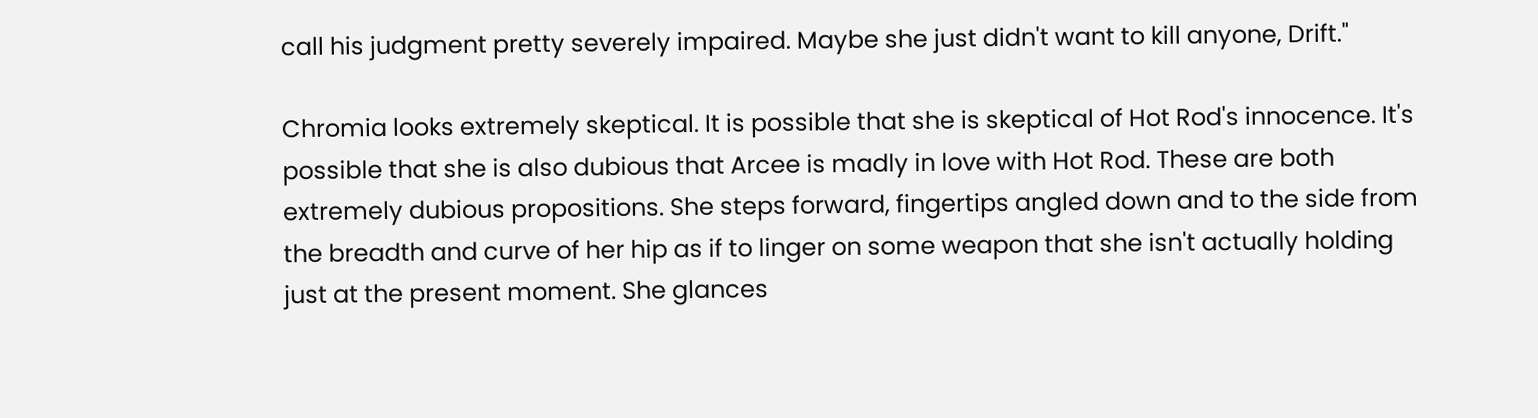call his judgment pretty severely impaired. Maybe she just didn't want to kill anyone, Drift."

Chromia looks extremely skeptical. It is possible that she is skeptical of Hot Rod's innocence. It's possible that she is also dubious that Arcee is madly in love with Hot Rod. These are both extremely dubious propositions. She steps forward, fingertips angled down and to the side from the breadth and curve of her hip as if to linger on some weapon that she isn't actually holding just at the present moment. She glances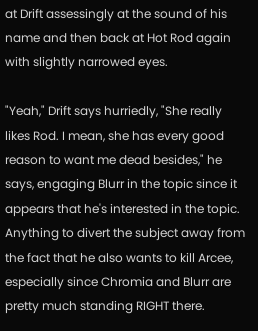at Drift assessingly at the sound of his name and then back at Hot Rod again with slightly narrowed eyes.

"Yeah," Drift says hurriedly, "She really likes Rod. I mean, she has every good reason to want me dead besides," he says, engaging Blurr in the topic since it appears that he's interested in the topic. Anything to divert the subject away from the fact that he also wants to kill Arcee, especially since Chromia and Blurr are pretty much standing RIGHT there.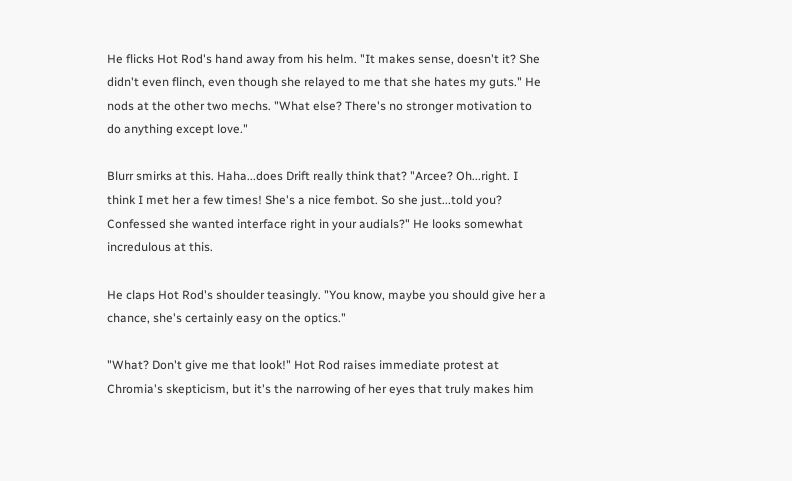He flicks Hot Rod's hand away from his helm. "It makes sense, doesn't it? She didn't even flinch, even though she relayed to me that she hates my guts." He nods at the other two mechs. "What else? There's no stronger motivation to do anything except love."

Blurr smirks at this. Haha...does Drift really think that? "Arcee? Oh...right. I think I met her a few times! She's a nice fembot. So she just...told you? Confessed she wanted interface right in your audials?" He looks somewhat incredulous at this.

He claps Hot Rod's shoulder teasingly. "You know, maybe you should give her a chance, she's certainly easy on the optics."

"What? Don't give me that look!" Hot Rod raises immediate protest at Chromia's skepticism, but it's the narrowing of her eyes that truly makes him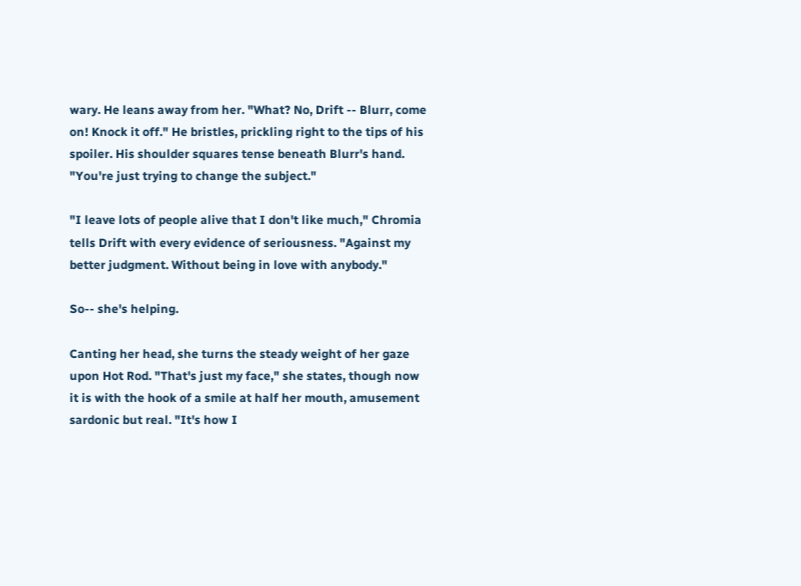wary. He leans away from her. "What? No, Drift -- Blurr, come on! Knock it off." He bristles, prickling right to the tips of his spoiler. His shoulder squares tense beneath Blurr's hand. "You're just trying to change the subject."

"I leave lots of people alive that I don't like much," Chromia tells Drift with every evidence of seriousness. "Against my better judgment. Without being in love with anybody."

So-- she's helping.

Canting her head, she turns the steady weight of her gaze upon Hot Rod. "That's just my face," she states, though now it is with the hook of a smile at half her mouth, amusement sardonic but real. "It's how I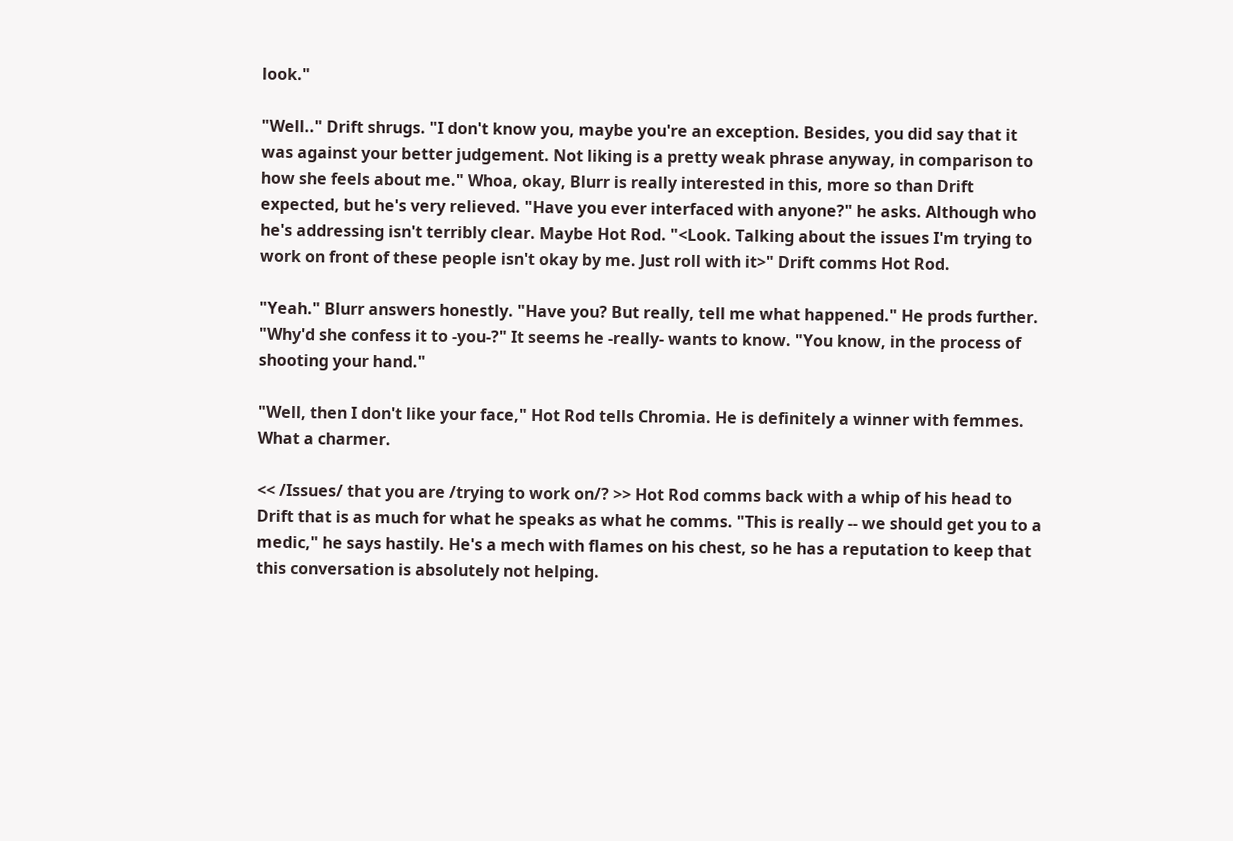look."

"Well.." Drift shrugs. "I don't know you, maybe you're an exception. Besides, you did say that it was against your better judgement. Not liking is a pretty weak phrase anyway, in comparison to how she feels about me." Whoa, okay, Blurr is really interested in this, more so than Drift expected, but he's very relieved. "Have you ever interfaced with anyone?" he asks. Although who he's addressing isn't terribly clear. Maybe Hot Rod. "<Look. Talking about the issues I'm trying to work on front of these people isn't okay by me. Just roll with it>" Drift comms Hot Rod.

"Yeah." Blurr answers honestly. "Have you? But really, tell me what happened." He prods further. "Why'd she confess it to -you-?" It seems he -really- wants to know. "You know, in the process of shooting your hand."

"Well, then I don't like your face," Hot Rod tells Chromia. He is definitely a winner with femmes. What a charmer.

<< /Issues/ that you are /trying to work on/? >> Hot Rod comms back with a whip of his head to Drift that is as much for what he speaks as what he comms. "This is really -- we should get you to a medic," he says hastily. He's a mech with flames on his chest, so he has a reputation to keep that this conversation is absolutely not helping.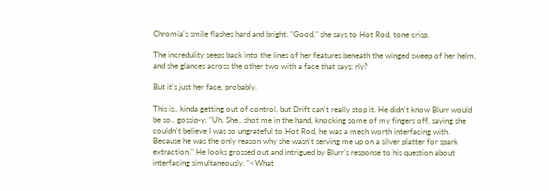Chromia's smile flashes hard and bright. "Good," she says to Hot Rod, tone crisp.

The incredulity seeps back into the lines of her features beneath the winged sweep of her helm, and she glances across the other two with a face that says: rly?

But it's just her face, probably.

This is.. kinda getting out of control, but Drift can't really stop it. He didn't know Blurr would be so.. gossip-y. "Uh. She.. shot me in the hand, knocking some of my fingers off, saying she couldn't believe I was so ungrateful to Hot Rod, he was a mech worth interfacing with. Because he was the only reason why she wasn't serving me up on a silver platter for spark extraction." He looks grossed out and intrigued by Blurr's response to his question about interfacing simultaneously. "<What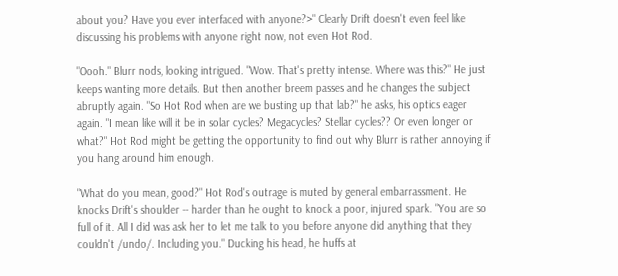about you? Have you ever interfaced with anyone?>" Clearly Drift doesn't even feel like discussing his problems with anyone right now, not even Hot Rod.

"Oooh." Blurr nods, looking intrigued. "Wow. That's pretty intense. Where was this?" He just keeps wanting more details. But then another breem passes and he changes the subject abruptly again. "So Hot Rod when are we busting up that lab?" he asks, his optics eager again. "I mean like will it be in solar cycles? Megacycles? Stellar cycles?? Or even longer or what?" Hot Rod might be getting the opportunity to find out why Blurr is rather annoying if you hang around him enough.

"What do you mean, good?" Hot Rod's outrage is muted by general embarrassment. He knocks Drift's shoulder -- harder than he ought to knock a poor, injured spark. "You are so full of it. All I did was ask her to let me talk to you before anyone did anything that they couldn't /undo/. Including you." Ducking his head, he huffs at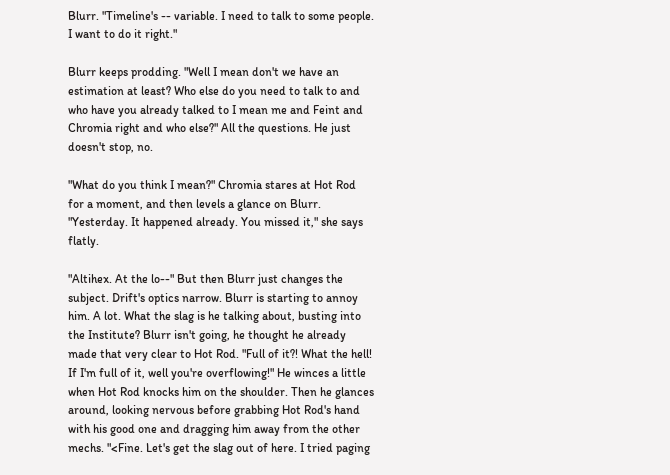Blurr. "Timeline's -- variable. I need to talk to some people. I want to do it right."

Blurr keeps prodding. "Well I mean don't we have an estimation at least? Who else do you need to talk to and who have you already talked to I mean me and Feint and Chromia right and who else?" All the questions. He just doesn't stop, no.

"What do you think I mean?" Chromia stares at Hot Rod for a moment, and then levels a glance on Blurr. "Yesterday. It happened already. You missed it," she says flatly.

"Altihex. At the lo--" But then Blurr just changes the subject. Drift's optics narrow. Blurr is starting to annoy him. A lot. What the slag is he talking about, busting into the Institute? Blurr isn't going, he thought he already made that very clear to Hot Rod. "Full of it?! What the hell! If I'm full of it, well you're overflowing!" He winces a little when Hot Rod knocks him on the shoulder. Then he glances around, looking nervous before grabbing Hot Rod's hand with his good one and dragging him away from the other mechs. "<Fine. Let's get the slag out of here. I tried paging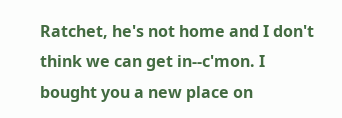Ratchet, he's not home and I don't think we can get in--c'mon. I bought you a new place on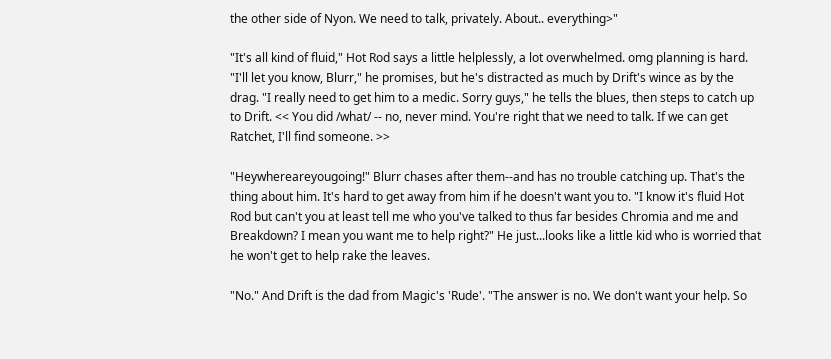the other side of Nyon. We need to talk, privately. About.. everything>"

"It's all kind of fluid," Hot Rod says a little helplessly, a lot overwhelmed. omg planning is hard. "I'll let you know, Blurr," he promises, but he's distracted as much by Drift's wince as by the drag. "I really need to get him to a medic. Sorry guys," he tells the blues, then steps to catch up to Drift. << You did /what/ -- no, never mind. You're right that we need to talk. If we can get Ratchet, I'll find someone. >>

"Heywhereareyougoing!" Blurr chases after them--and has no trouble catching up. That's the thing about him. It's hard to get away from him if he doesn't want you to. "I know it's fluid Hot Rod but can't you at least tell me who you've talked to thus far besides Chromia and me and Breakdown? I mean you want me to help right?" He just...looks like a little kid who is worried that he won't get to help rake the leaves.

"No." And Drift is the dad from Magic's 'Rude'. "The answer is no. We don't want your help. So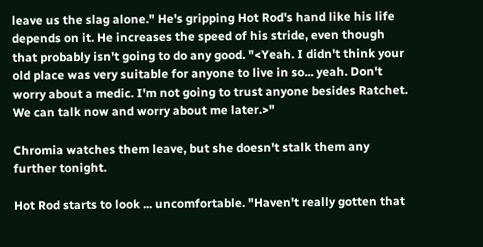leave us the slag alone." He's gripping Hot Rod's hand like his life depends on it. He increases the speed of his stride, even though that probably isn't going to do any good. "<Yeah. I didn't think your old place was very suitable for anyone to live in so... yeah. Don't worry about a medic. I'm not going to trust anyone besides Ratchet. We can talk now and worry about me later.>"

Chromia watches them leave, but she doesn't stalk them any further tonight.

Hot Rod starts to look ... uncomfortable. "Haven't really gotten that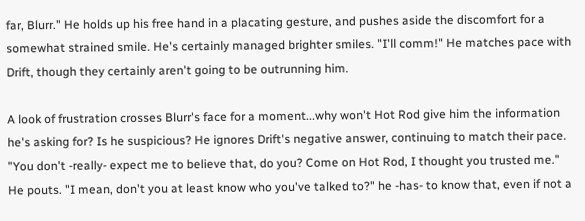far, Blurr." He holds up his free hand in a placating gesture, and pushes aside the discomfort for a somewhat strained smile. He's certainly managed brighter smiles. "I'll comm!" He matches pace with Drift, though they certainly aren't going to be outrunning him.

A look of frustration crosses Blurr's face for a moment...why won't Hot Rod give him the information he's asking for? Is he suspicious? He ignores Drift's negative answer, continuing to match their pace. "You don't -really- expect me to believe that, do you? Come on Hot Rod, I thought you trusted me." He pouts. "I mean, don't you at least know who you've talked to?" he -has- to know that, even if not a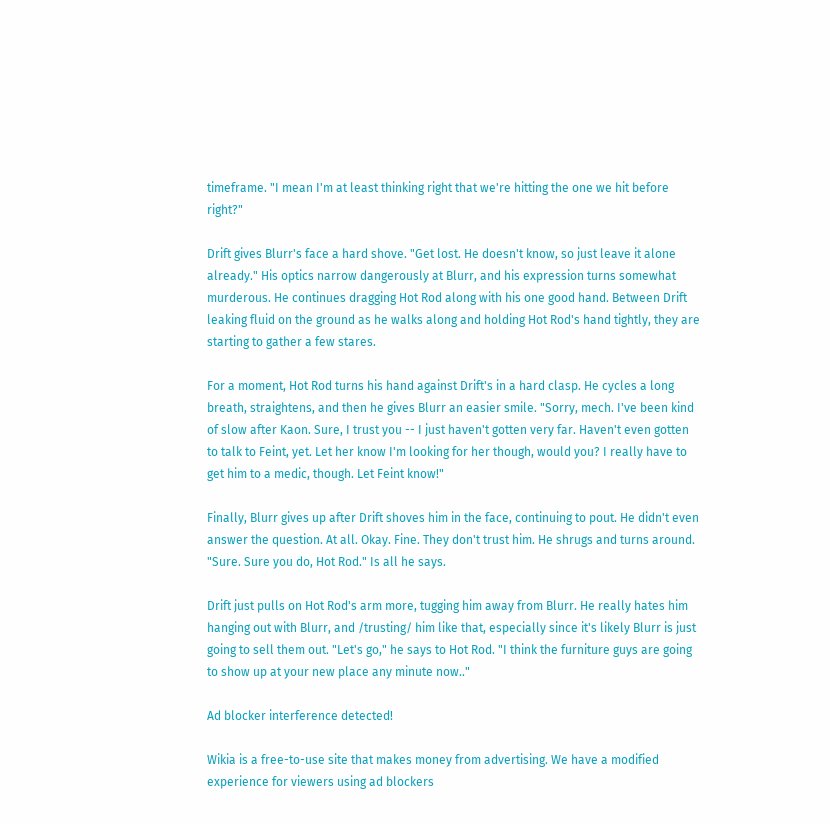timeframe. "I mean I'm at least thinking right that we're hitting the one we hit before right?"

Drift gives Blurr's face a hard shove. "Get lost. He doesn't know, so just leave it alone already." His optics narrow dangerously at Blurr, and his expression turns somewhat murderous. He continues dragging Hot Rod along with his one good hand. Between Drift leaking fluid on the ground as he walks along and holding Hot Rod's hand tightly, they are starting to gather a few stares.

For a moment, Hot Rod turns his hand against Drift's in a hard clasp. He cycles a long breath, straightens, and then he gives Blurr an easier smile. "Sorry, mech. I've been kind of slow after Kaon. Sure, I trust you -- I just haven't gotten very far. Haven't even gotten to talk to Feint, yet. Let her know I'm looking for her though, would you? I really have to get him to a medic, though. Let Feint know!"

Finally, Blurr gives up after Drift shoves him in the face, continuing to pout. He didn't even answer the question. At all. Okay. Fine. They don't trust him. He shrugs and turns around. "Sure. Sure you do, Hot Rod." Is all he says.

Drift just pulls on Hot Rod's arm more, tugging him away from Blurr. He really hates him hanging out with Blurr, and /trusting/ him like that, especially since it's likely Blurr is just going to sell them out. "Let's go," he says to Hot Rod. "I think the furniture guys are going to show up at your new place any minute now.."

Ad blocker interference detected!

Wikia is a free-to-use site that makes money from advertising. We have a modified experience for viewers using ad blockers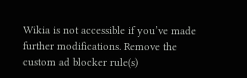Wikia is not accessible if you’ve made further modifications. Remove the custom ad blocker rule(s)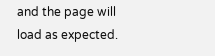and the page will load as expected.